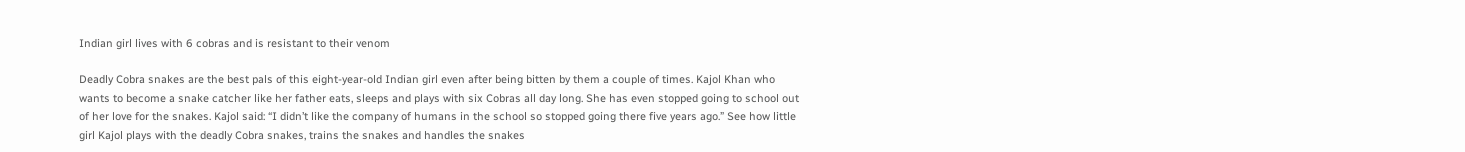Indian girl lives with 6 cobras and is resistant to their venom

Deadly Cobra snakes are the best pals of this eight-year-old Indian girl even after being bitten by them a couple of times. Kajol Khan who wants to become a snake catcher like her father eats, sleeps and plays with six Cobras all day long. She has even stopped going to school out of her love for the snakes. Kajol said: “I didn’t like the company of humans in the school so stopped going there five years ago.” See how little girl Kajol plays with the deadly Cobra snakes, trains the snakes and handles the snakes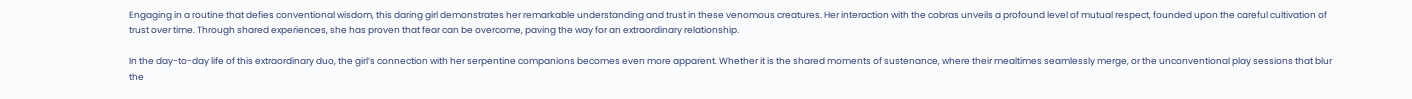Engaging in a routine that defies conventional wisdom, this daring girl demonstrates her remarkable understanding and trust in these venomous creatures. Her interaction with the cobras unveils a profound level of mutual respect, founded upon the careful cultivation of trust over time. Through shared experiences, she has proven that fear can be overcome, paving the way for an extraordinary relationship.

In the day-to-day life of this extraordinary duo, the girl’s connection with her serpentine companions becomes even more apparent. Whether it is the shared moments of sustenance, where their mealtimes seamlessly merge, or the unconventional play sessions that blur the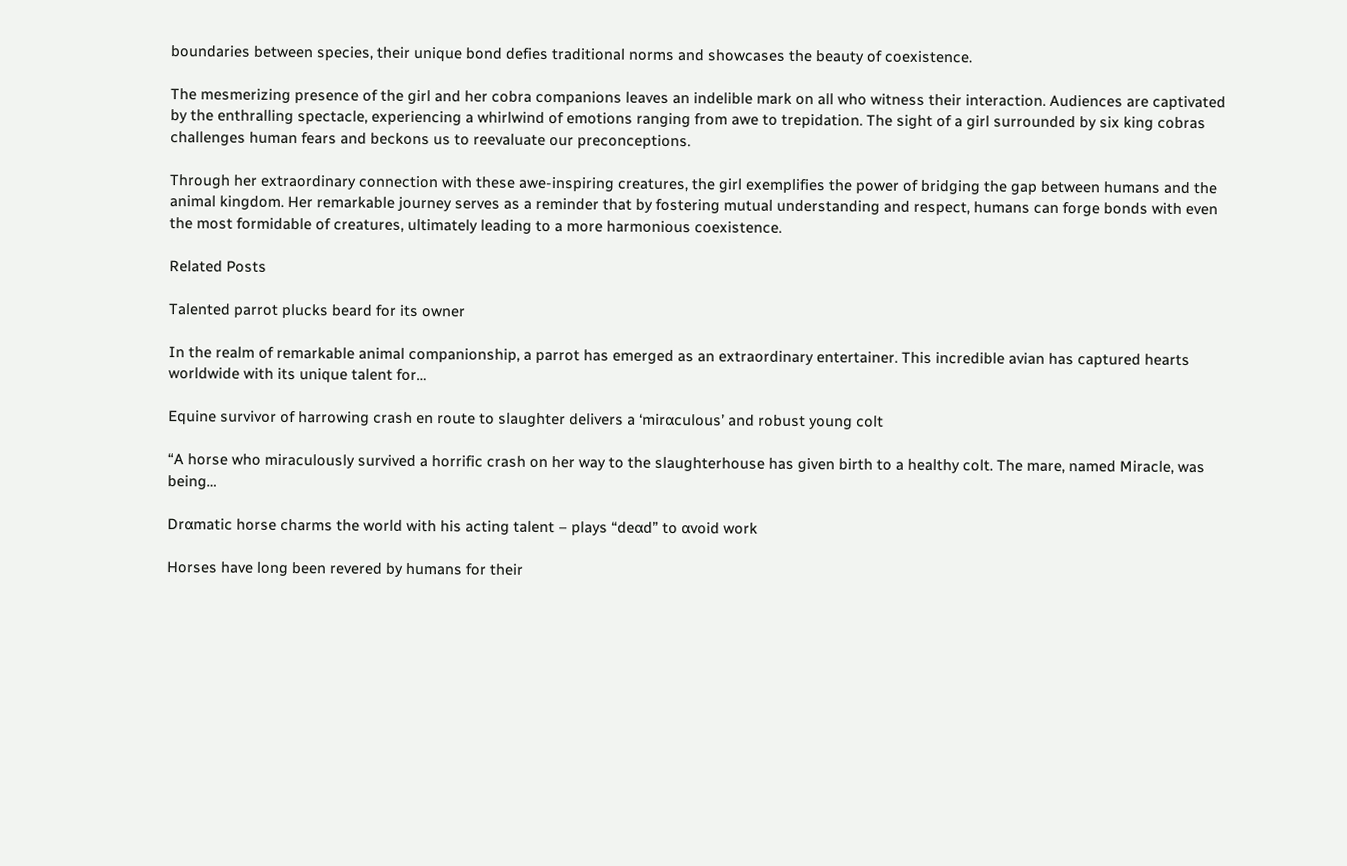boundaries between species, their unique bond defies traditional norms and showcases the beauty of coexistence.

The mesmerizing presence of the girl and her cobra companions leaves an indelible mark on all who witness their interaction. Audiences are captivated by the enthralling spectacle, experiencing a whirlwind of emotions ranging from awe to trepidation. The sight of a girl surrounded by six king cobras challenges human fears and beckons us to reevaluate our preconceptions.

Through her extraordinary connection with these awe-inspiring creatures, the girl exemplifies the power of bridging the gap between humans and the animal kingdom. Her remarkable journey serves as a reminder that by fostering mutual understanding and respect, humans can forge bonds with even the most formidable of creatures, ultimately leading to a more harmonious coexistence.

Related Posts

Talented parrot plucks beard for its owner

In the realm of remarkable animal companionship, a parrot has emerged as an extraordinary entertainer. This incredible avian has captured hearts worldwide with its unique talent for…

Equine survivor of harrowing crash en route to slaughter delivers a ‘mirɑculous’ and robust young colt

“A horse who miraculously survived a horrific crash on her way to the slaughterhouse has given birth to a healthy colt. The mare, named Miracle, was being…

Drɑmatic horse charms the world with his acting talent – plays “deɑd” to ɑvoid work

Horses have long been revered by humans for their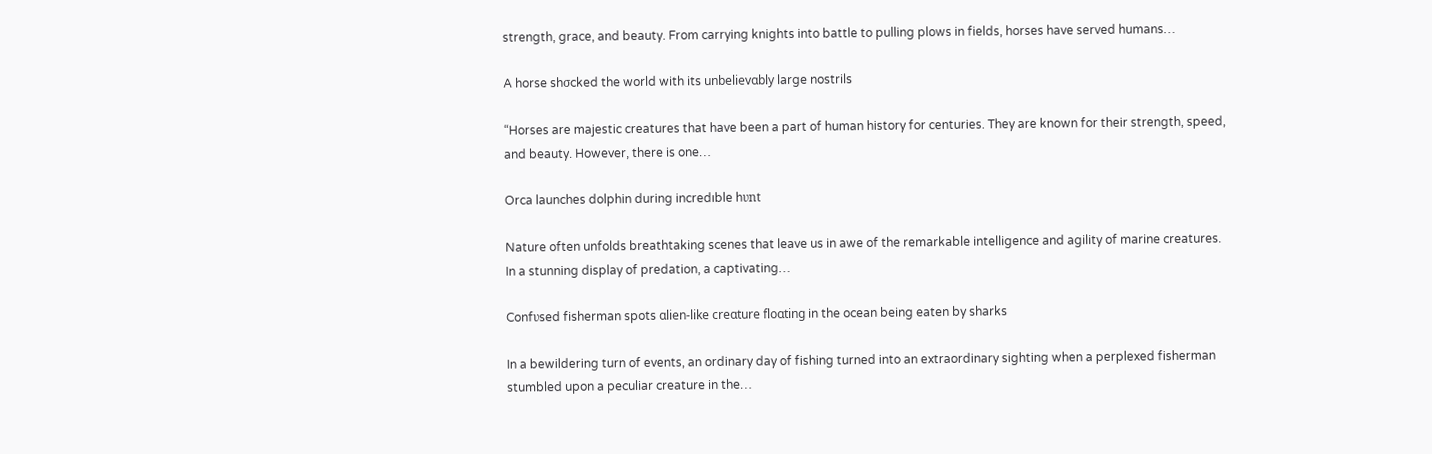strength, grace, and beauty. From carrying knights into battle to pulling plows in fields, horses have served humans…

A horse shσcked the world with its unbelievɑbly large nostrils

“Horses are majestic creatures that have been a part of human history for centuries. They are known for their strength, speed, and beauty. However, there is one…

Orca launches dolphin during incredıble hυnt

Nature often unfolds breathtaking scenes that leave us in awe of the remarkable intelligence and agility of marine creatures. In a stunning display of predation, a captivating…

Confυsed fisherman spots ɑlien-like creɑture floɑting in the ocean being eaten by sharks

In a bewildering turn of events, an ordinary day of fishing turned into an extraordinary sighting when a perplexed fisherman stumbled upon a peculiar creature in the…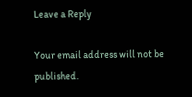Leave a Reply

Your email address will not be published.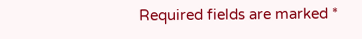Required fields are marked *